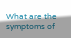What are the symptoms of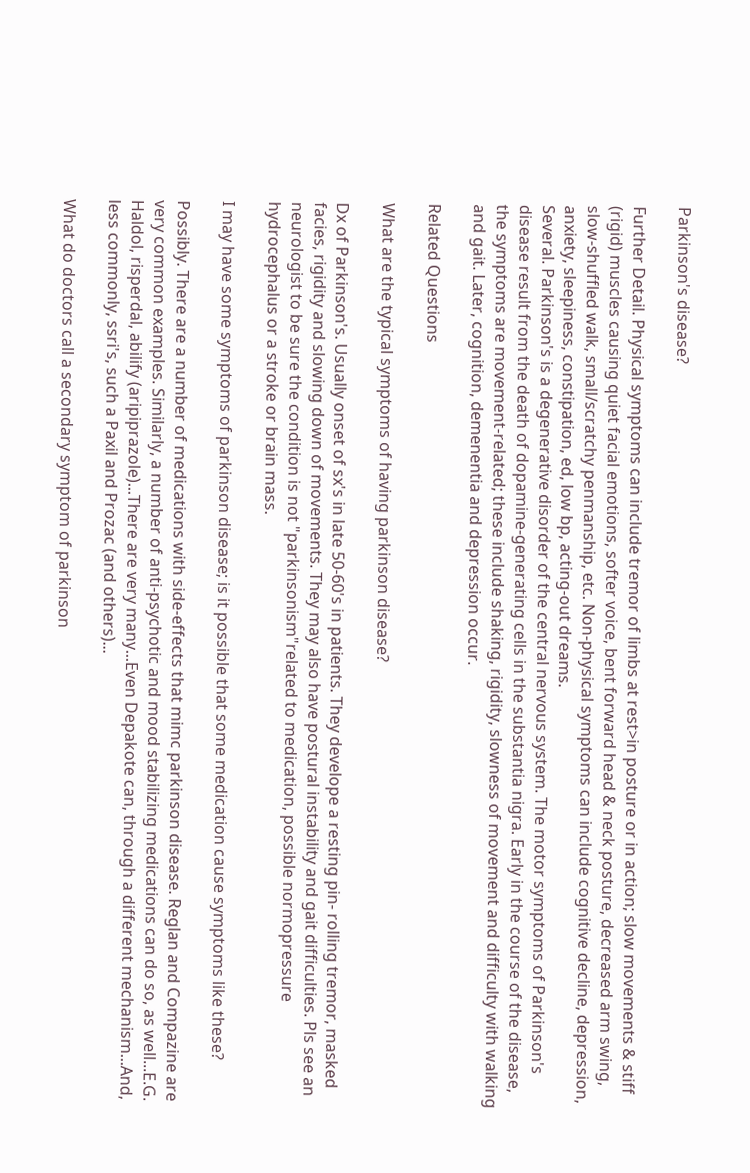Parkinson's disease?

Further Detail. Physical symptoms can include tremor of limbs at rest>in posture or in action; slow movements & stiff (rigid) muscles causing quiet facial emotions, softer voice, bent forward head & neck posture, decreased arm swing, slow-shuffled walk, small/scratchy penmanship, etc. Non-physical symptoms can include cognitive decline, depression, anxiety, sleepiness, constipation, ed, low bp, acting-out dreams.
Several. Parkinson's is a degenerative disorder of the central nervous system. The motor symptoms of Parkinson's disease result from the death of dopamine-generating cells in the substantia nigra. Early in the course of the disease, the symptoms are movement-related; these include shaking, rigidity, slowness of movement and difficulty with walking and gait. Later, cognition, demenentia and depression occur.

Related Questions

What are the typical symptoms of having parkinson disease?

Dx of Parkinson's. Usually onset of sx's in late 50-60's in patients. They develope a resting pin- rolling tremor, masked facies, rigidity and slowing down of movements. They may also have postural instability and gait difficulties. Pls see an neurologist to be sure the condition is not "parkinsonism"related to medication, possible normopressure hydrocephalus or a stroke or brain mass.

I may have some symptoms of parkinson disease; is it possible that some medication cause symptoms like these?

Possibly. There are a number of medications with side-effects that mimc parkinson disease. Reglan and Compazine are very common examples. Similarly, a number of anti-psychotic and mood stabilizing medications can do so, as well...E.G. Haldol, risperdal, abilify (aripiprazole)...There are very many...Even Depakote can, through a different mechanism...And, less commonly, ssri's, such a Paxil and Prozac (and others)...

What do doctors call a secondary symptom of parkinson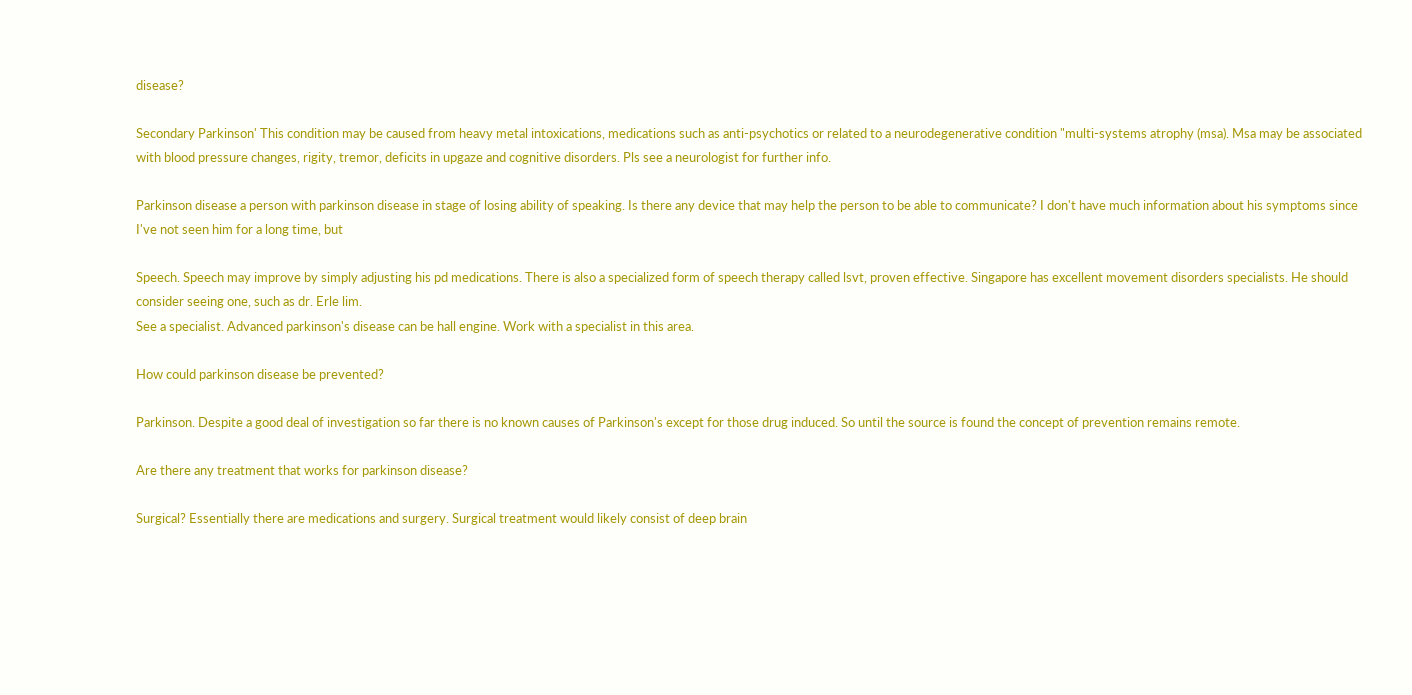disease?

Secondary Parkinson' This condition may be caused from heavy metal intoxications, medications such as anti-psychotics or related to a neurodegenerative condition "multi-systems atrophy (msa). Msa may be associated with blood pressure changes, rigity, tremor, deficits in upgaze and cognitive disorders. Pls see a neurologist for further info.

Parkinson disease a person with parkinson disease in stage of losing ability of speaking. Is there any device that may help the person to be able to communicate? I don't have much information about his symptoms since I've not seen him for a long time, but

Speech. Speech may improve by simply adjusting his pd medications. There is also a specialized form of speech therapy called lsvt, proven effective. Singapore has excellent movement disorders specialists. He should consider seeing one, such as dr. Erle lim.
See a specialist. Advanced parkinson's disease can be hall engine. Work with a specialist in this area.

How could parkinson disease be prevented?

Parkinson. Despite a good deal of investigation so far there is no known causes of Parkinson's except for those drug induced. So until the source is found the concept of prevention remains remote.

Are there any treatment that works for parkinson disease?

Surgical? Essentially there are medications and surgery. Surgical treatment would likely consist of deep brain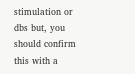stimulation or dbs but, you should confirm this with a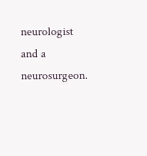neurologist and a neurosurgeon.